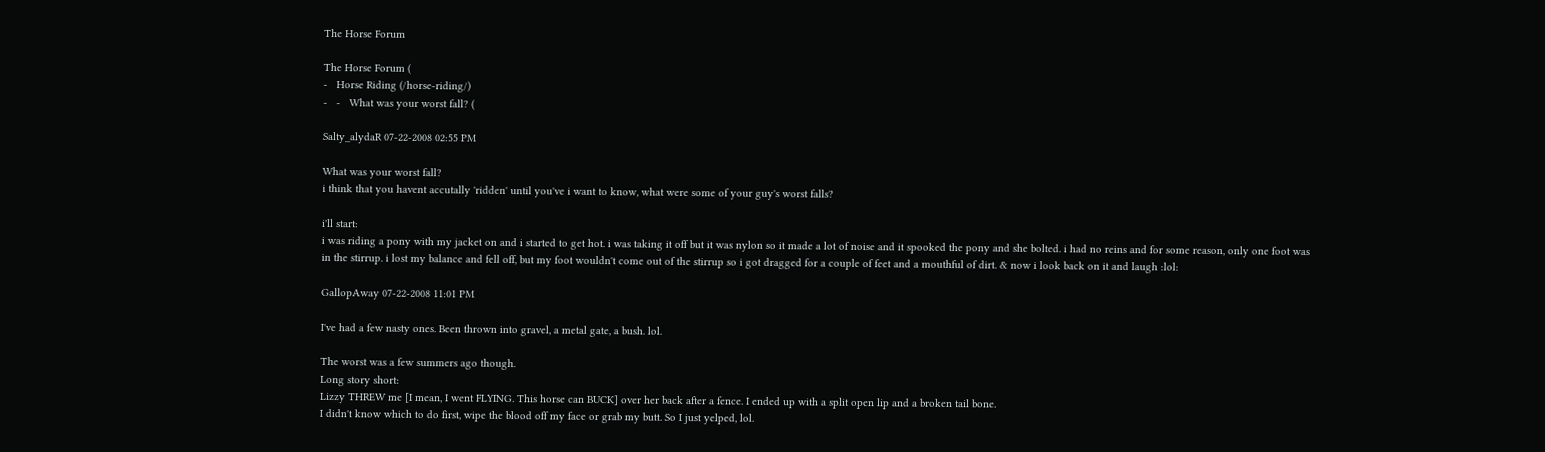The Horse Forum

The Horse Forum (
-   Horse Riding (/horse-riding/)
-   -   What was your worst fall? (

Salty_alydaR 07-22-2008 02:55 PM

What was your worst fall?
i think that you havent accutally 'ridden' until you've i want to know, what were some of your guy's worst falls?

i'll start:
i was riding a pony with my jacket on and i started to get hot. i was taking it off but it was nylon so it made a lot of noise and it spooked the pony and she bolted. i had no reins and for some reason, only one foot was in the stirrup. i lost my balance and fell off, but my foot wouldn't come out of the stirrup so i got dragged for a couple of feet and a mouthful of dirt. & now i look back on it and laugh :lol:

GallopAway 07-22-2008 11:01 PM

I've had a few nasty ones. Been thrown into gravel, a metal gate, a bush. lol.

The worst was a few summers ago though.
Long story short:
Lizzy THREW me [I mean, I went FLYING. This horse can BUCK] over her back after a fence. I ended up with a split open lip and a broken tail bone.
I didn't know which to do first, wipe the blood off my face or grab my butt. So I just yelped, lol.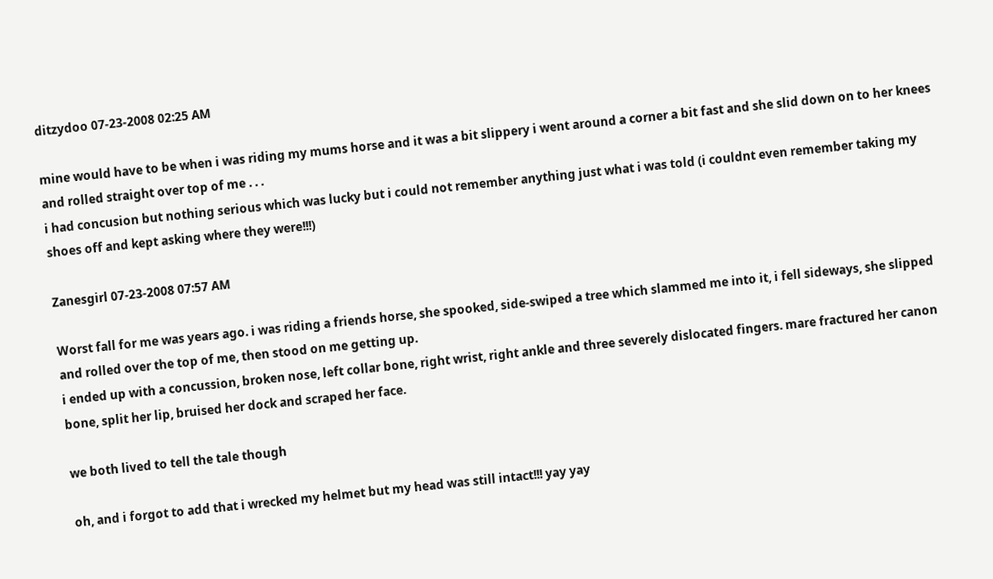ditzydoo 07-23-2008 02:25 AM

mine would have to be when i was riding my mums horse and it was a bit slippery i went around a corner a bit fast and she slid down on to her knees and rolled straight over top of me . . .
i had concusion but nothing serious which was lucky but i could not remember anything just what i was told (i couldnt even remember taking my shoes off and kept asking where they were!!!)

Zanesgirl 07-23-2008 07:57 AM

Worst fall for me was years ago. i was riding a friends horse, she spooked, side-swiped a tree which slammed me into it, i fell sideways, she slipped and rolled over the top of me, then stood on me getting up.
i ended up with a concussion, broken nose, left collar bone, right wrist, right ankle and three severely dislocated fingers. mare fractured her canon bone, split her lip, bruised her dock and scraped her face.

we both lived to tell the tale though

oh, and i forgot to add that i wrecked my helmet but my head was still intact!!! yay yay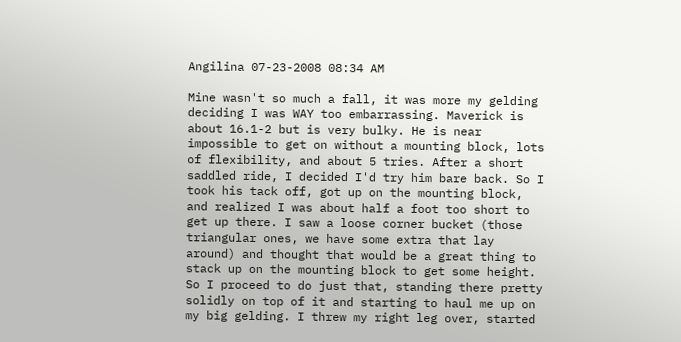Angilina 07-23-2008 08:34 AM

Mine wasn't so much a fall, it was more my gelding deciding I was WAY too embarrassing. Maverick is about 16.1-2 but is very bulky. He is near impossible to get on without a mounting block, lots of flexibility, and about 5 tries. After a short saddled ride, I decided I'd try him bare back. So I took his tack off, got up on the mounting block, and realized I was about half a foot too short to get up there. I saw a loose corner bucket (those triangular ones, we have some extra that lay around) and thought that would be a great thing to stack up on the mounting block to get some height. So I proceed to do just that, standing there pretty solidly on top of it and starting to haul me up on my big gelding. I threw my right leg over, started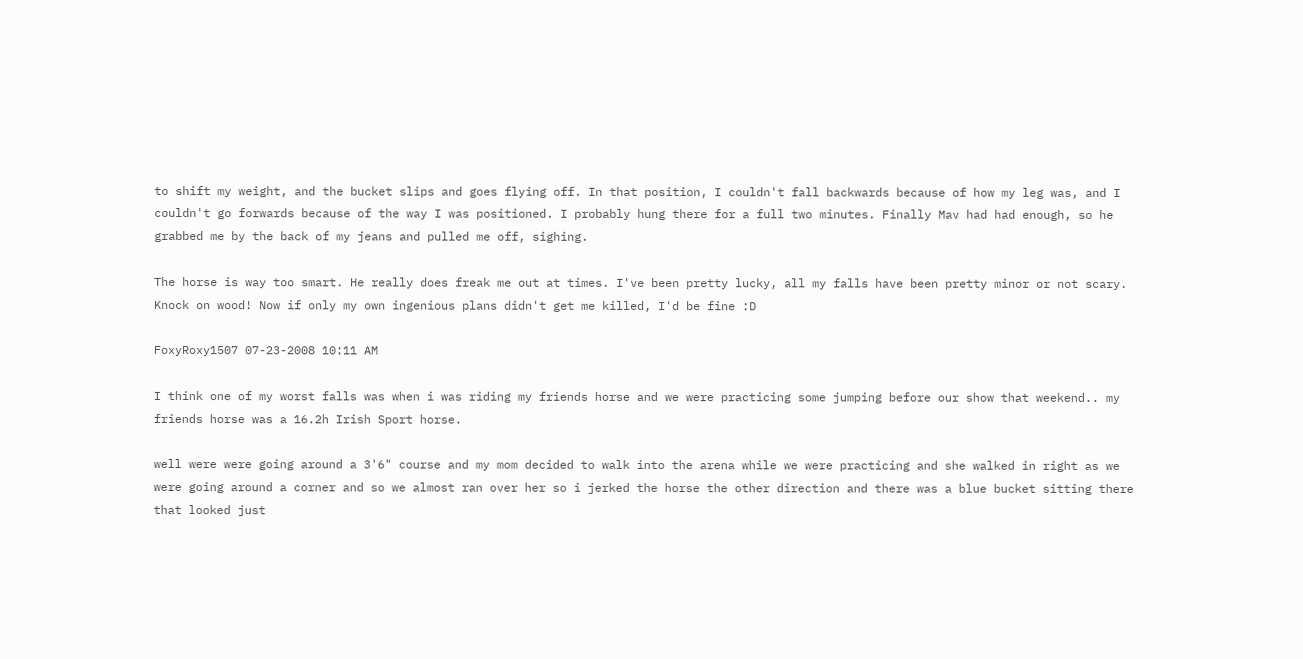to shift my weight, and the bucket slips and goes flying off. In that position, I couldn't fall backwards because of how my leg was, and I couldn't go forwards because of the way I was positioned. I probably hung there for a full two minutes. Finally Mav had had enough, so he grabbed me by the back of my jeans and pulled me off, sighing.

The horse is way too smart. He really does freak me out at times. I've been pretty lucky, all my falls have been pretty minor or not scary. Knock on wood! Now if only my own ingenious plans didn't get me killed, I'd be fine :D

FoxyRoxy1507 07-23-2008 10:11 AM

I think one of my worst falls was when i was riding my friends horse and we were practicing some jumping before our show that weekend.. my friends horse was a 16.2h Irish Sport horse.

well were were going around a 3'6" course and my mom decided to walk into the arena while we were practicing and she walked in right as we were going around a corner and so we almost ran over her so i jerked the horse the other direction and there was a blue bucket sitting there that looked just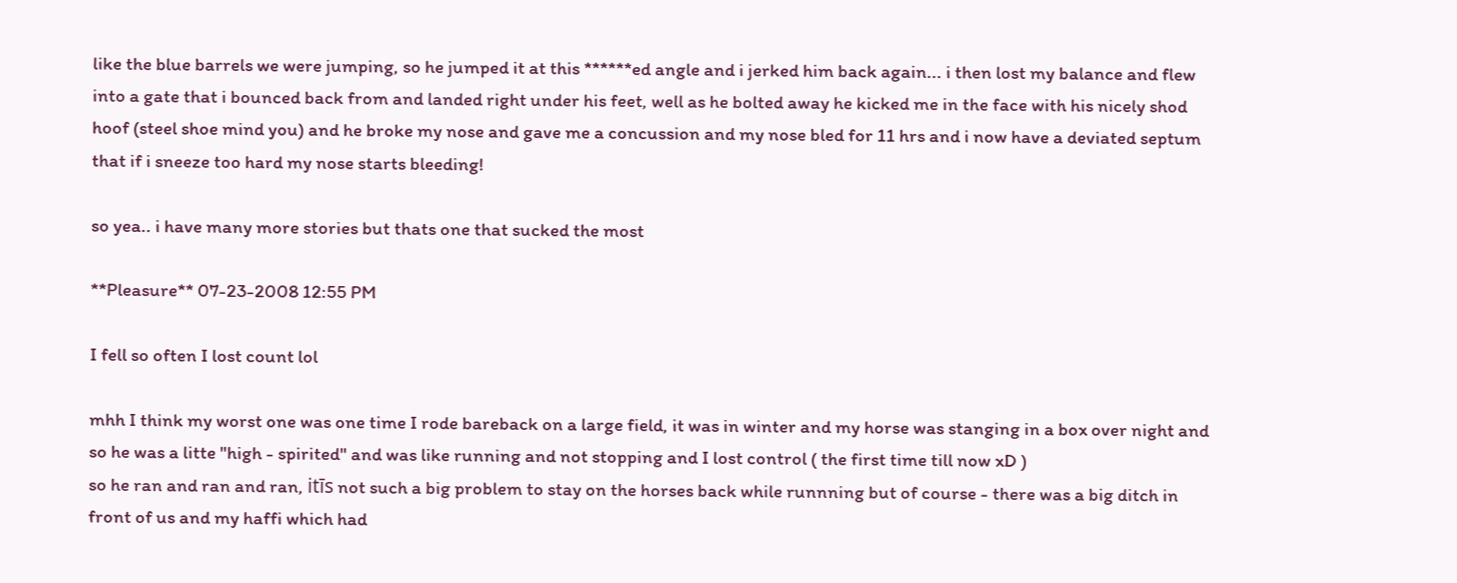like the blue barrels we were jumping, so he jumped it at this ******ed angle and i jerked him back again... i then lost my balance and flew into a gate that i bounced back from and landed right under his feet, well as he bolted away he kicked me in the face with his nicely shod hoof (steel shoe mind you) and he broke my nose and gave me a concussion and my nose bled for 11 hrs and i now have a deviated septum that if i sneeze too hard my nose starts bleeding!

so yea.. i have many more stories but thats one that sucked the most

**Pleasure** 07-23-2008 12:55 PM

I fell so often I lost count lol

mhh I think my worst one was one time I rode bareback on a large field, it was in winter and my horse was stanging in a box over night and so he was a litte "high - spirited" and was like running and not stopping and I lost control ( the first time till now xD )
so he ran and ran and ran, itīs not such a big problem to stay on the horses back while runnning but of course - there was a big ditch in front of us and my haffi which had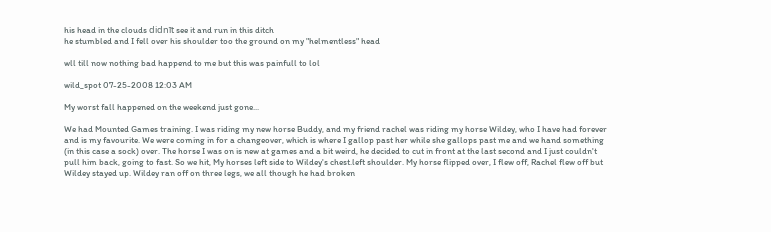his head in the clouds didnīt see it and run in this ditch
he stumbled and I fell over his shoulder too the ground on my "helmentless" head

wll till now nothing bad happend to me but this was painfull to lol

wild_spot 07-25-2008 12:03 AM

My worst fall happened on the weekend just gone...

We had Mounted Games training. I was riding my new horse Buddy, and my friend rachel was riding my horse Wildey, who I have had forever and is my favourite. We were coming in for a changeover, which is where I gallop past her while she gallops past me and we hand something (in this case a sock) over. The horse I was on is new at games and a bit weird, he decided to cut in front at the last second and I just couldn't pull him back, going to fast. So we hit, My horses left side to Wildey's chest.left shoulder. My horse flipped over, I flew off, Rachel flew off but Wildey stayed up. Wildey ran off on three legs, we all though he had broken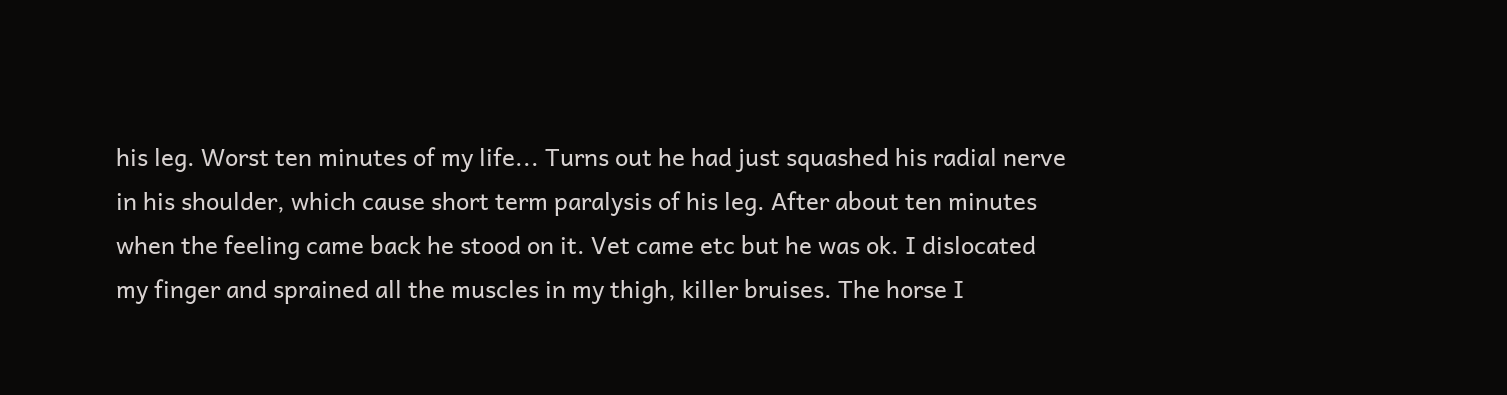his leg. Worst ten minutes of my life... Turns out he had just squashed his radial nerve in his shoulder, which cause short term paralysis of his leg. After about ten minutes when the feeling came back he stood on it. Vet came etc but he was ok. I dislocated my finger and sprained all the muscles in my thigh, killer bruises. The horse I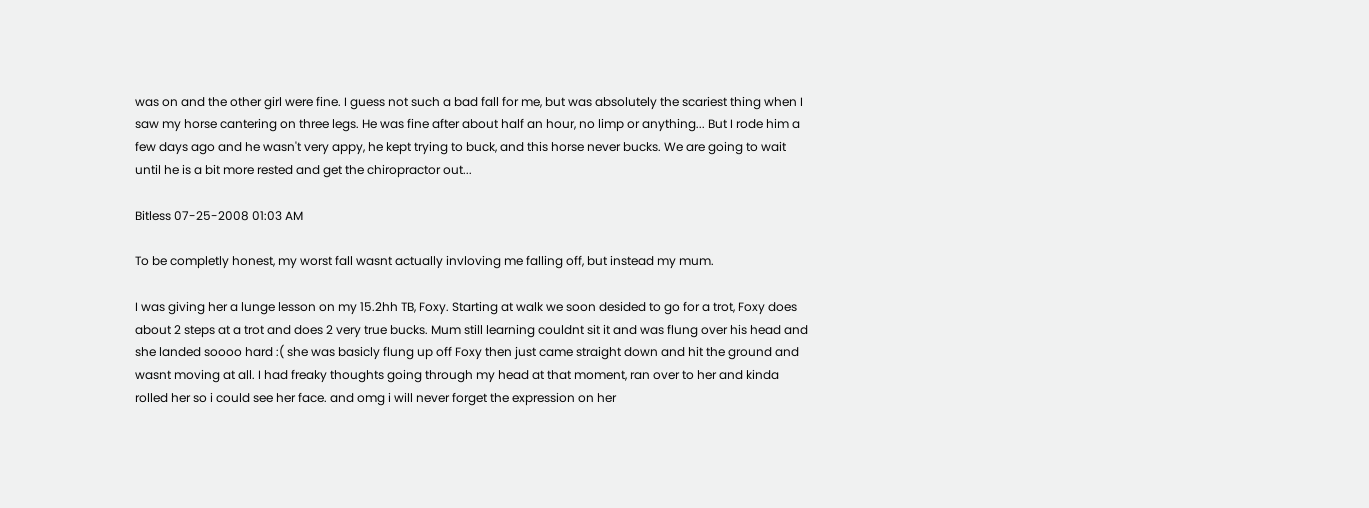was on and the other girl were fine. I guess not such a bad fall for me, but was absolutely the scariest thing when I saw my horse cantering on three legs. He was fine after about half an hour, no limp or anything... But I rode him a few days ago and he wasn't very appy, he kept trying to buck, and this horse never bucks. We are going to wait until he is a bit more rested and get the chiropractor out...

Bitless 07-25-2008 01:03 AM

To be completly honest, my worst fall wasnt actually invloving me falling off, but instead my mum.

I was giving her a lunge lesson on my 15.2hh TB, Foxy. Starting at walk we soon desided to go for a trot, Foxy does about 2 steps at a trot and does 2 very true bucks. Mum still learning couldnt sit it and was flung over his head and she landed soooo hard :( she was basicly flung up off Foxy then just came straight down and hit the ground and wasnt moving at all. I had freaky thoughts going through my head at that moment, ran over to her and kinda rolled her so i could see her face. and omg i will never forget the expression on her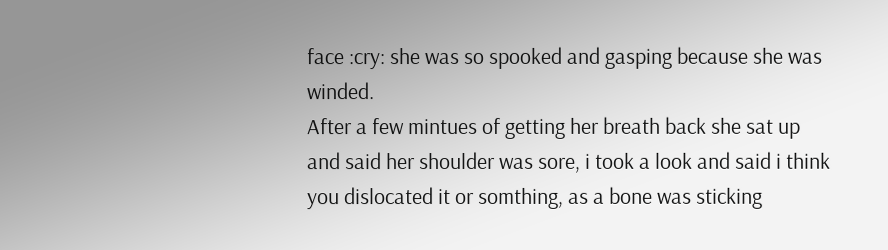face :cry: she was so spooked and gasping because she was winded.
After a few mintues of getting her breath back she sat up and said her shoulder was sore, i took a look and said i think you dislocated it or somthing, as a bone was sticking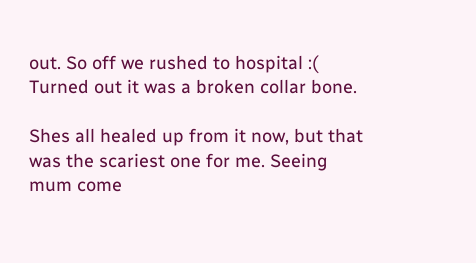out. So off we rushed to hospital :( Turned out it was a broken collar bone.

Shes all healed up from it now, but that was the scariest one for me. Seeing mum come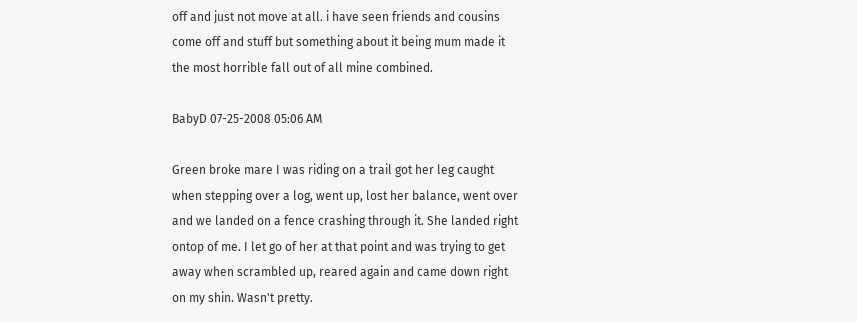off and just not move at all. i have seen friends and cousins come off and stuff but something about it being mum made it the most horrible fall out of all mine combined.

BabyD 07-25-2008 05:06 AM

Green broke mare I was riding on a trail got her leg caught when stepping over a log, went up, lost her balance, went over and we landed on a fence crashing through it. She landed right ontop of me. I let go of her at that point and was trying to get away when scrambled up, reared again and came down right on my shin. Wasn't pretty.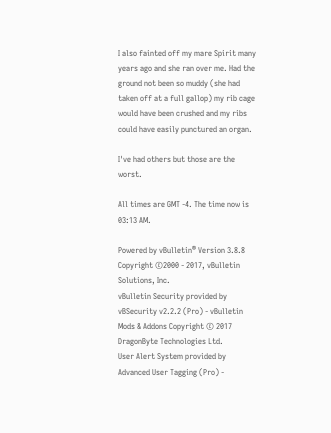I also fainted off my mare Spirit many years ago and she ran over me. Had the ground not been so muddy (she had taken off at a full gallop) my rib cage would have been crushed and my ribs could have easily punctured an organ.

I've had others but those are the worst.

All times are GMT -4. The time now is 03:13 AM.

Powered by vBulletin® Version 3.8.8
Copyright ©2000 - 2017, vBulletin Solutions, Inc.
vBulletin Security provided by vBSecurity v2.2.2 (Pro) - vBulletin Mods & Addons Copyright © 2017 DragonByte Technologies Ltd.
User Alert System provided by Advanced User Tagging (Pro) -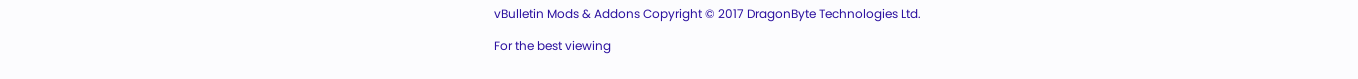vBulletin Mods & Addons Copyright © 2017 DragonByte Technologies Ltd.

For the best viewing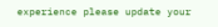experience please update your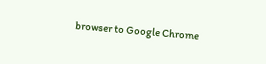browser to Google Chrome